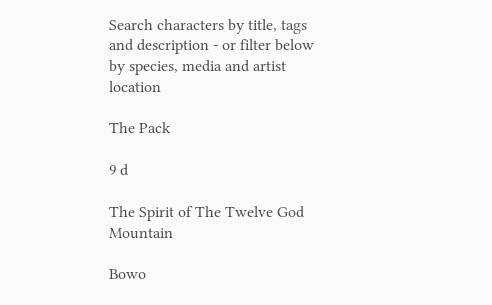Search characters by title, tags and description - or filter below by species, media and artist location

The Pack

9 d

The Spirit of The Twelve God Mountain

Bowo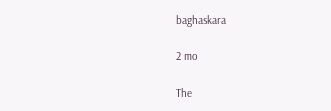baghaskara

2 mo

The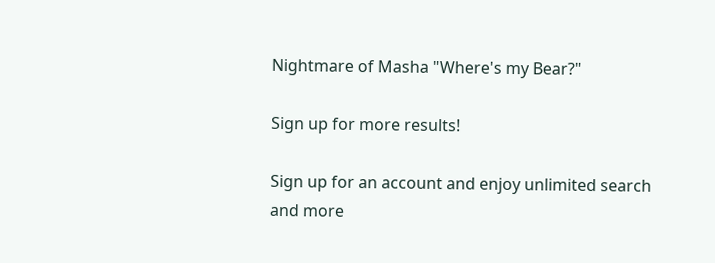Nightmare of Masha "Where's my Bear?"

Sign up for more results!

Sign up for an account and enjoy unlimited search and more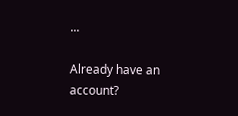...

Already have an account?